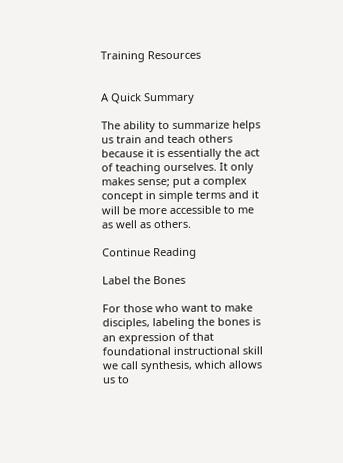Training Resources


A Quick Summary

The ability to summarize helps us train and teach others because it is essentially the act of teaching ourselves. It only makes sense; put a complex concept in simple terms and it will be more accessible to me as well as others.

Continue Reading

Label the Bones

For those who want to make disciples, labeling the bones is an expression of that foundational instructional skill we call synthesis, which allows us to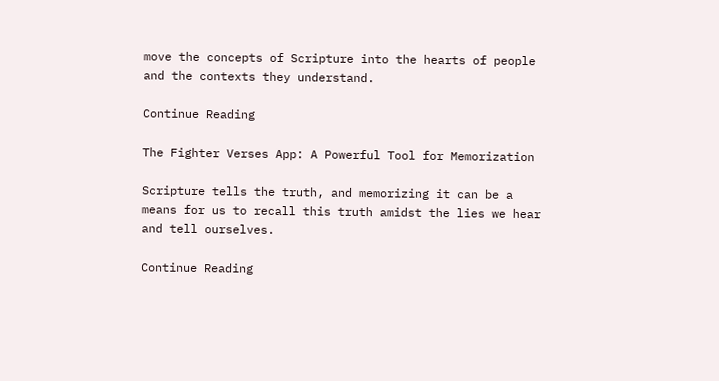move the concepts of Scripture into the hearts of people and the contexts they understand.

Continue Reading

The Fighter Verses App: A Powerful Tool for Memorization

Scripture tells the truth, and memorizing it can be a means for us to recall this truth amidst the lies we hear and tell ourselves.

Continue Reading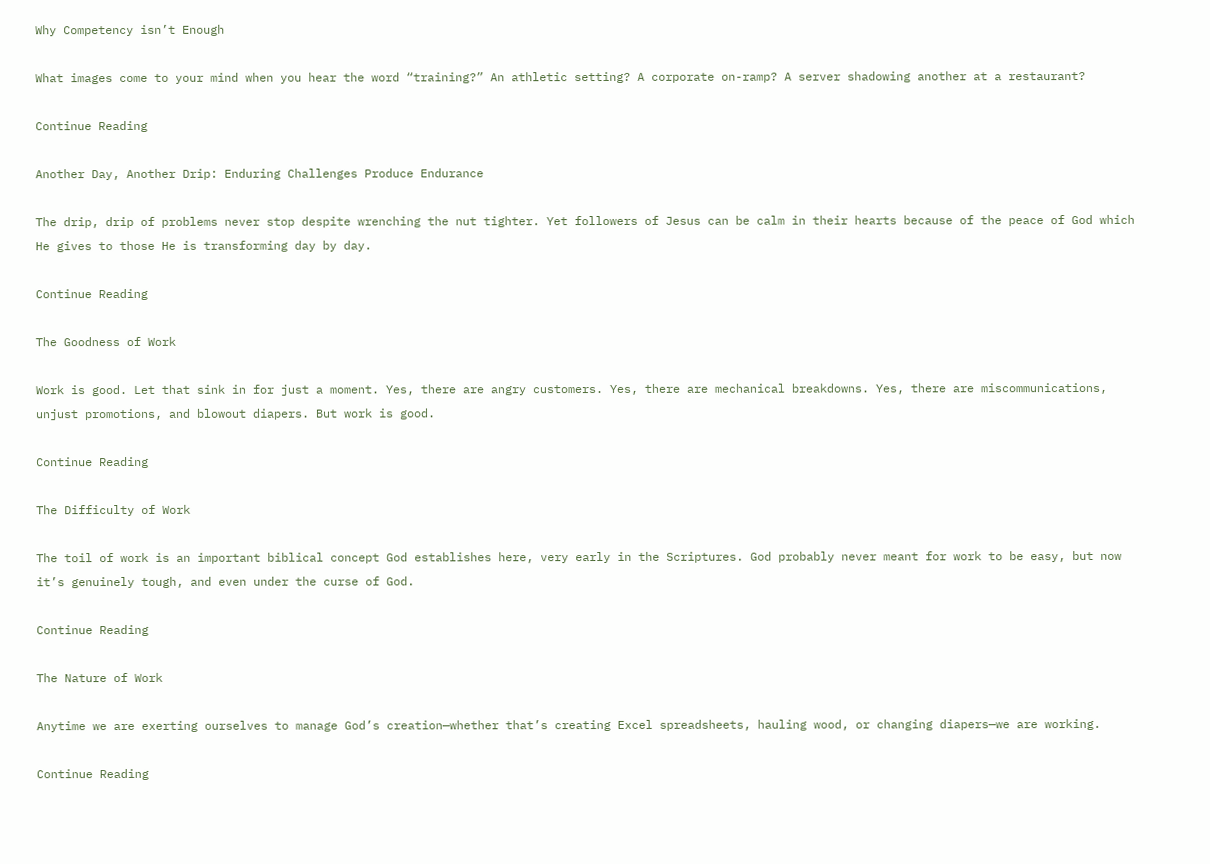Why Competency isn’t Enough

What images come to your mind when you hear the word “training?” An athletic setting? A corporate on-ramp? A server shadowing another at a restaurant?

Continue Reading

Another Day, Another Drip: Enduring Challenges Produce Endurance

The drip, drip of problems never stop despite wrenching the nut tighter. Yet followers of Jesus can be calm in their hearts because of the peace of God which He gives to those He is transforming day by day.

Continue Reading

The Goodness of Work

Work is good. Let that sink in for just a moment. Yes, there are angry customers. Yes, there are mechanical breakdowns. Yes, there are miscommunications, unjust promotions, and blowout diapers. But work is good.

Continue Reading

The Difficulty of Work

The toil of work is an important biblical concept God establishes here, very early in the Scriptures. God probably never meant for work to be easy, but now it’s genuinely tough, and even under the curse of God.

Continue Reading

The Nature of Work

Anytime we are exerting ourselves to manage God’s creation—whether that’s creating Excel spreadsheets, hauling wood, or changing diapers—we are working.

Continue Reading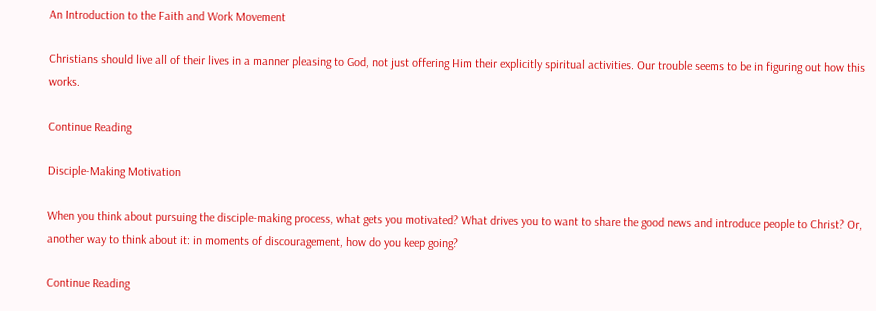An Introduction to the Faith and Work Movement

Christians should live all of their lives in a manner pleasing to God, not just offering Him their explicitly spiritual activities. Our trouble seems to be in figuring out how this works.

Continue Reading

Disciple-Making Motivation

When you think about pursuing the disciple-making process, what gets you motivated? What drives you to want to share the good news and introduce people to Christ? Or, another way to think about it: in moments of discouragement, how do you keep going?

Continue Reading